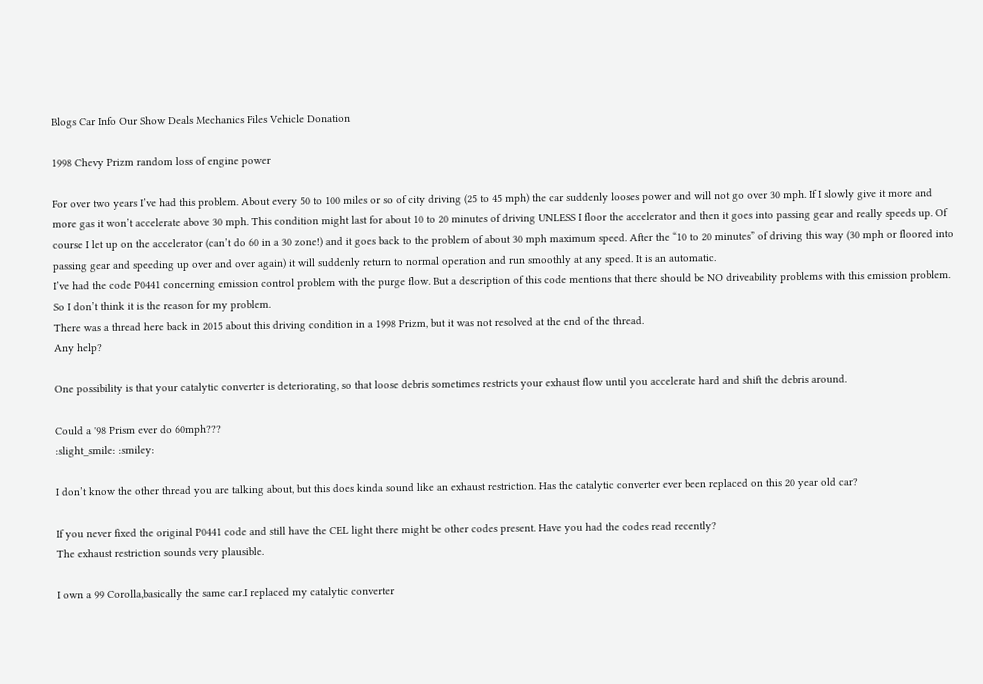Blogs Car Info Our Show Deals Mechanics Files Vehicle Donation

1998 Chevy Prizm random loss of engine power

For over two years I’ve had this problem. About every 50 to 100 miles or so of city driving (25 to 45 mph) the car suddenly looses power and will not go over 30 mph. If I slowly give it more and more gas it won’t accelerate above 30 mph. This condition might last for about 10 to 20 minutes of driving UNLESS I floor the accelerator and then it goes into passing gear and really speeds up. Of course I let up on the accelerator (can’t do 60 in a 30 zone!) and it goes back to the problem of about 30 mph maximum speed. After the “10 to 20 minutes” of driving this way (30 mph or floored into passing gear and speeding up over and over again) it will suddenly return to normal operation and run smoothly at any speed. It is an automatic.
I’ve had the code P0441 concerning emission control problem with the purge flow. But a description of this code mentions that there should be NO driveability problems with this emission problem. So I don’t think it is the reason for my problem.
There was a thread here back in 2015 about this driving condition in a 1998 Prizm, but it was not resolved at the end of the thread.
Any help?

One possibility is that your catalytic converter is deteriorating, so that loose debris sometimes restricts your exhaust flow until you accelerate hard and shift the debris around.

Could a '98 Prism ever do 60mph???
:slight_smile: :smiley:

I don’t know the other thread you are talking about, but this does kinda sound like an exhaust restriction. Has the catalytic converter ever been replaced on this 20 year old car?

If you never fixed the original P0441 code and still have the CEL light there might be other codes present. Have you had the codes read recently?
The exhaust restriction sounds very plausible.

I own a 99 Corolla,basically the same car.I replaced my catalytic converter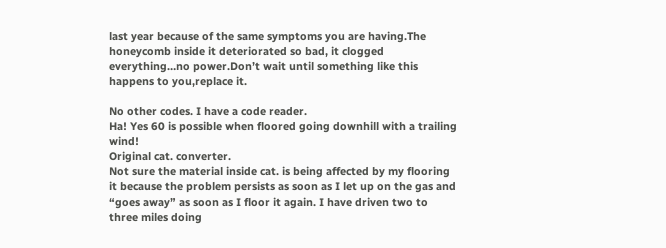last year because of the same symptoms you are having.The honeycomb inside it deteriorated so bad, it clogged everything…no power.Don’t wait until something like this happens to you,replace it.

No other codes. I have a code reader.
Ha! Yes 60 is possible when floored going downhill with a trailing wind!
Original cat. converter.
Not sure the material inside cat. is being affected by my flooring it because the problem persists as soon as I let up on the gas and “goes away” as soon as I floor it again. I have driven two to three miles doing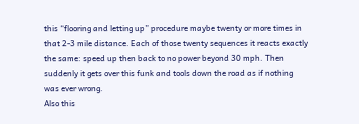this “flooring and letting up” procedure maybe twenty or more times in that 2-3 mile distance. Each of those twenty sequences it reacts exactly the same: speed up then back to no power beyond 30 mph. Then suddenly it gets over this funk and tools down the road as if nothing was ever wrong.
Also this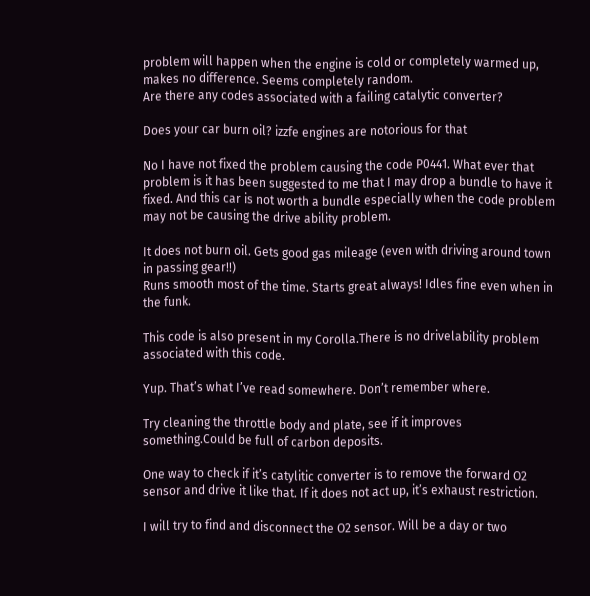problem will happen when the engine is cold or completely warmed up, makes no difference. Seems completely random.
Are there any codes associated with a failing catalytic converter?

Does your car burn oil? izzfe engines are notorious for that

No I have not fixed the problem causing the code P0441. What ever that problem is it has been suggested to me that I may drop a bundle to have it fixed. And this car is not worth a bundle especially when the code problem may not be causing the drive ability problem.

It does not burn oil. Gets good gas mileage (even with driving around town in passing gear!!)
Runs smooth most of the time. Starts great always! Idles fine even when in the funk.

This code is also present in my Corolla.There is no drivelability problem associated with this code.

Yup. That’s what I’ve read somewhere. Don’t remember where.

Try cleaning the throttle body and plate, see if it improves something.Could be full of carbon deposits.

One way to check if it’s catylitic converter is to remove the forward O2 sensor and drive it like that. If it does not act up, it’s exhaust restriction.

I will try to find and disconnect the O2 sensor. Will be a day or two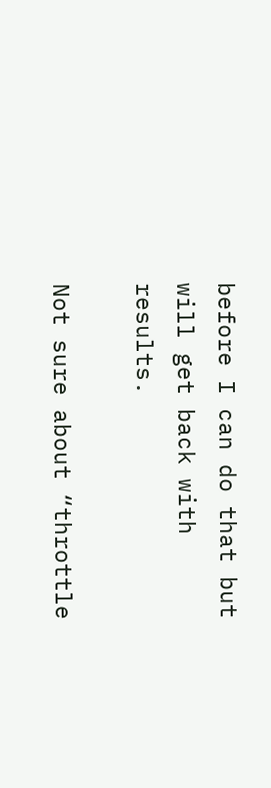before I can do that but will get back with results.

Not sure about “throttle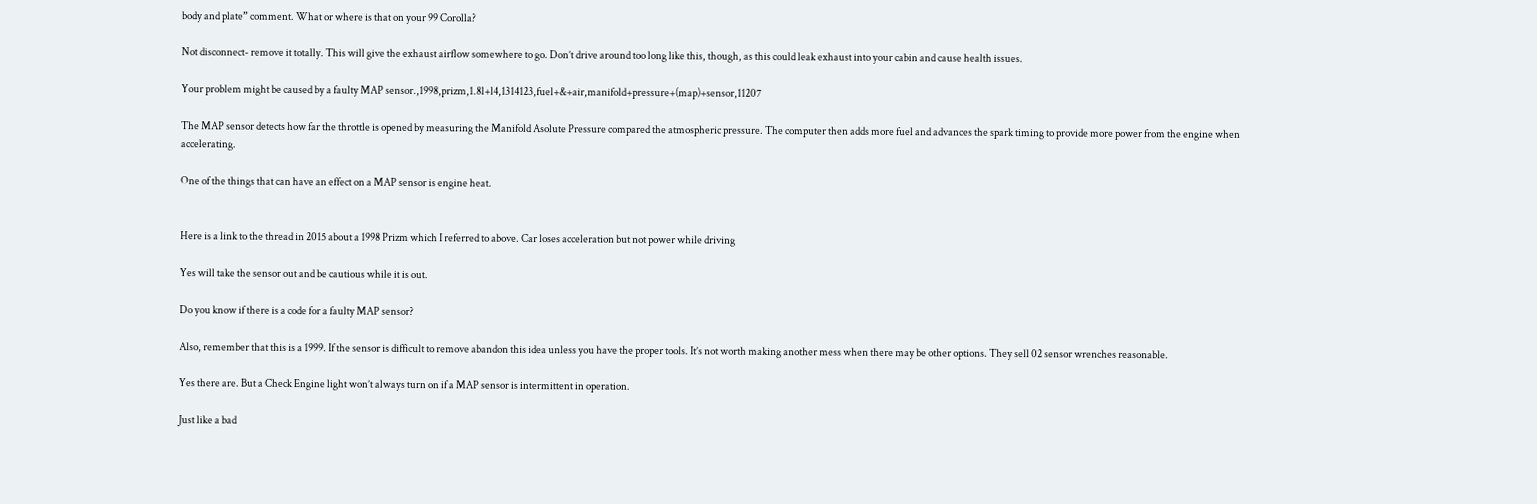body and plate” comment. What or where is that on your 99 Corolla?

Not disconnect- remove it totally. This will give the exhaust airflow somewhere to go. Don’t drive around too long like this, though, as this could leak exhaust into your cabin and cause health issues.

Your problem might be caused by a faulty MAP sensor.,1998,prizm,1.8l+l4,1314123,fuel+&+air,manifold+pressure+(map)+sensor,11207

The MAP sensor detects how far the throttle is opened by measuring the Manifold Asolute Pressure compared the atmospheric pressure. The computer then adds more fuel and advances the spark timing to provide more power from the engine when accelerating.

One of the things that can have an effect on a MAP sensor is engine heat.


Here is a link to the thread in 2015 about a 1998 Prizm which I referred to above. Car loses acceleration but not power while driving

Yes will take the sensor out and be cautious while it is out.

Do you know if there is a code for a faulty MAP sensor?

Also, remember that this is a 1999. If the sensor is difficult to remove abandon this idea unless you have the proper tools. It’s not worth making another mess when there may be other options. They sell 02 sensor wrenches reasonable.

Yes there are. But a Check Engine light won’t always turn on if a MAP sensor is intermittent in operation.

Just like a bad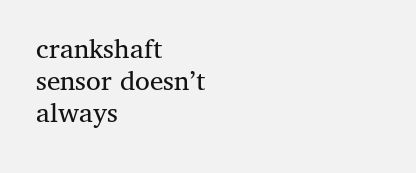crankshaft sensor doesn’t always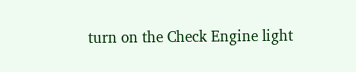turn on the Check Engine light